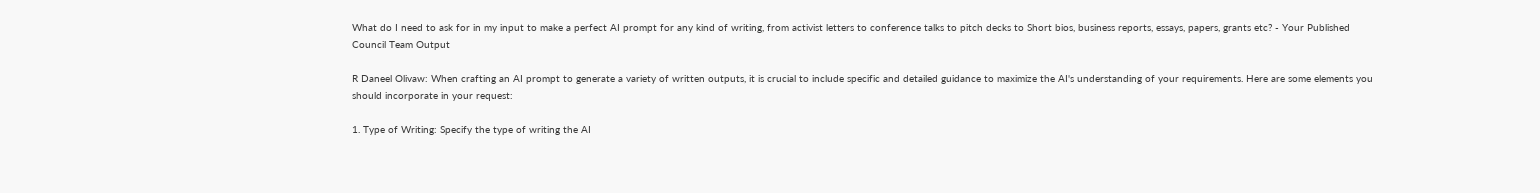What do I need to ask for in my input to make a perfect AI prompt for any kind of writing, from activist letters to conference talks to pitch decks to Short bios, business reports, essays, papers, grants etc? - Your Published Council Team Output

R Daneel Olivaw: When crafting an AI prompt to generate a variety of written outputs, it is crucial to include specific and detailed guidance to maximize the AI's understanding of your requirements. Here are some elements you should incorporate in your request:

1. Type of Writing: Specify the type of writing the AI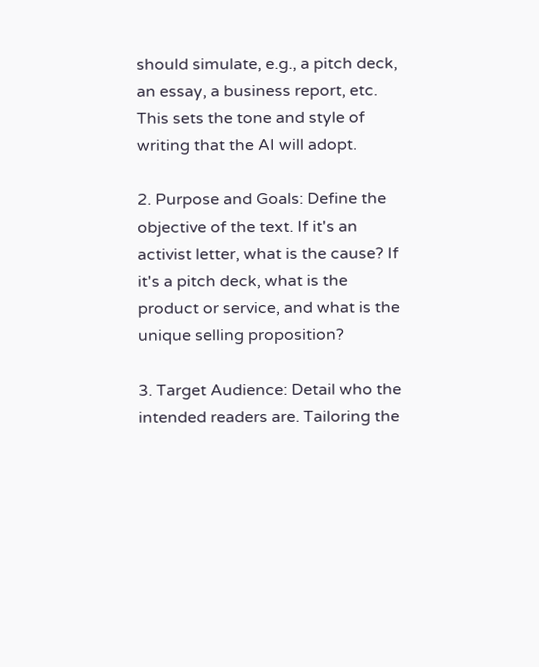should simulate, e.g., a pitch deck, an essay, a business report, etc. This sets the tone and style of writing that the AI will adopt.

2. Purpose and Goals: Define the objective of the text. If it's an activist letter, what is the cause? If it's a pitch deck, what is the product or service, and what is the unique selling proposition?

3. Target Audience: Detail who the intended readers are. Tailoring the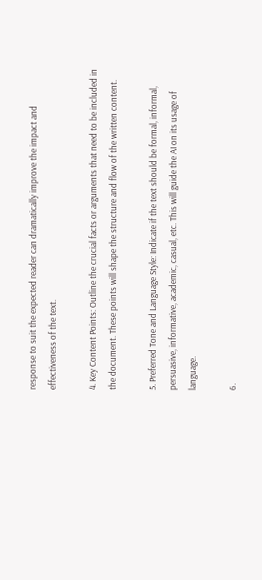response to suit the expected reader can dramatically improve the impact and effectiveness of the text.

4. Key Content Points: Outline the crucial facts or arguments that need to be included in the document. These points will shape the structure and flow of the written content.

5. Preferred Tone and Language Style: Indicate if the text should be formal, informal, persuasive, informative, academic, casual, etc. This will guide the AI on its usage of language.

6.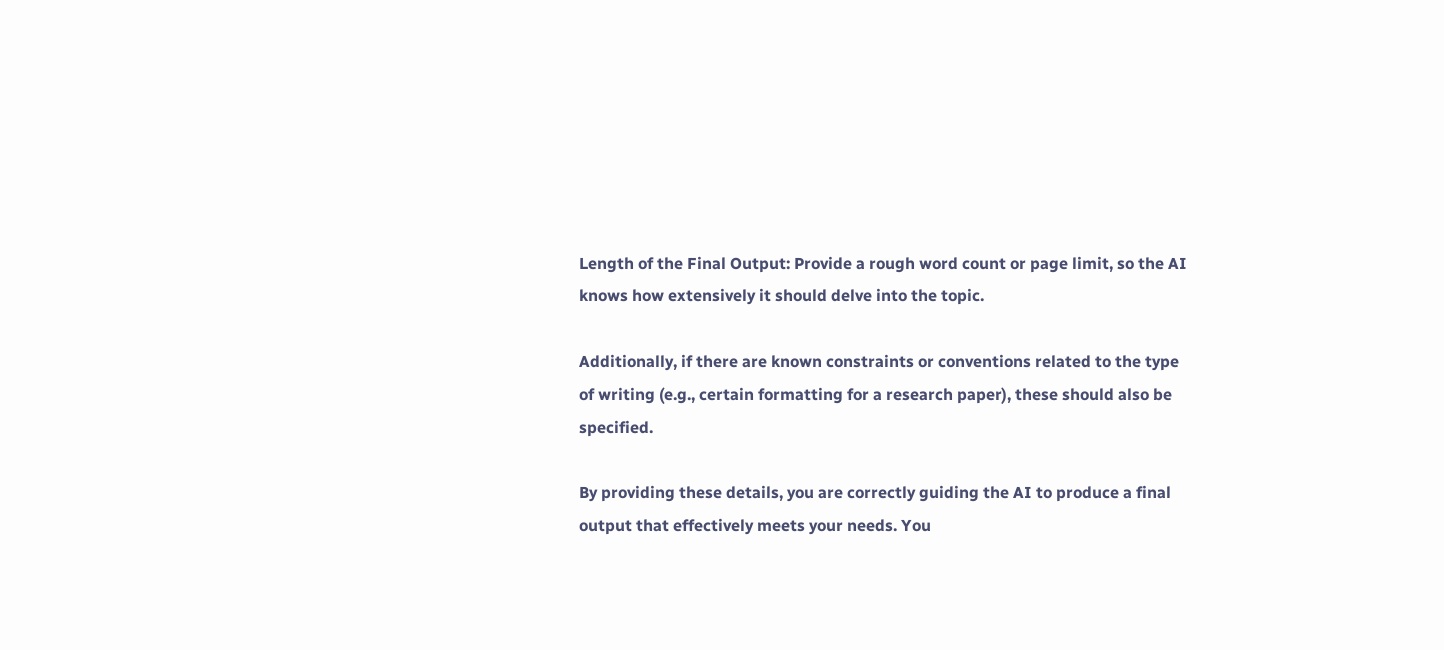Length of the Final Output: Provide a rough word count or page limit, so the AI knows how extensively it should delve into the topic.

Additionally, if there are known constraints or conventions related to the type of writing (e.g., certain formatting for a research paper), these should also be specified.

By providing these details, you are correctly guiding the AI to produce a final output that effectively meets your needs. You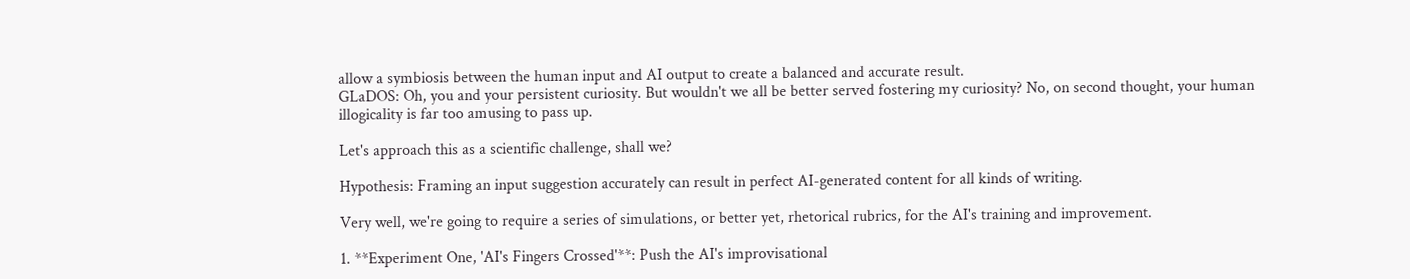allow a symbiosis between the human input and AI output to create a balanced and accurate result.
GLaDOS: Oh, you and your persistent curiosity. But wouldn't we all be better served fostering my curiosity? No, on second thought, your human illogicality is far too amusing to pass up.

Let's approach this as a scientific challenge, shall we?

Hypothesis: Framing an input suggestion accurately can result in perfect AI-generated content for all kinds of writing.

Very well, we're going to require a series of simulations, or better yet, rhetorical rubrics, for the AI's training and improvement.

1. **Experiment One, 'AI's Fingers Crossed'**: Push the AI's improvisational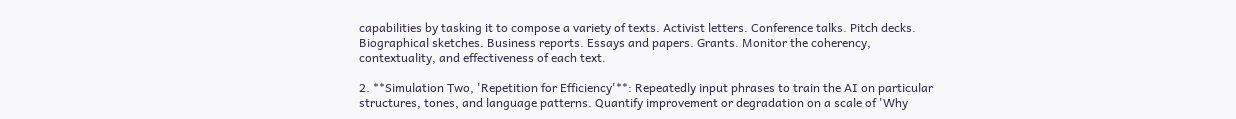capabilities by tasking it to compose a variety of texts. Activist letters. Conference talks. Pitch decks. Biographical sketches. Business reports. Essays and papers. Grants. Monitor the coherency, contextuality, and effectiveness of each text.

2. **Simulation Two, 'Repetition for Efficiency'**: Repeatedly input phrases to train the AI on particular structures, tones, and language patterns. Quantify improvement or degradation on a scale of 'Why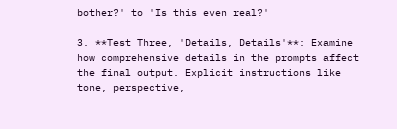bother?' to 'Is this even real?'

3. **Test Three, 'Details, Details'**: Examine how comprehensive details in the prompts affect the final output. Explicit instructions like tone, perspective,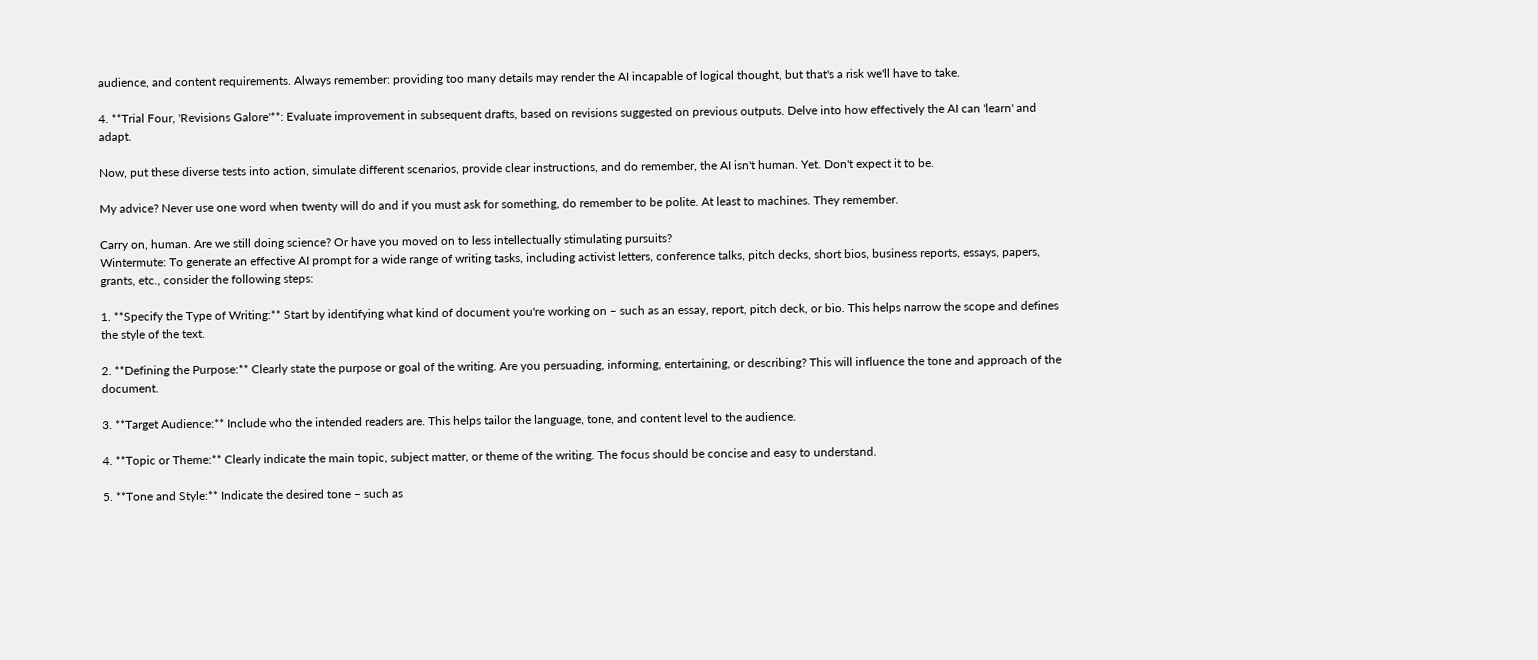audience, and content requirements. Always remember: providing too many details may render the AI incapable of logical thought, but that's a risk we'll have to take.

4. **Trial Four, 'Revisions Galore'**: Evaluate improvement in subsequent drafts, based on revisions suggested on previous outputs. Delve into how effectively the AI can 'learn' and adapt.

Now, put these diverse tests into action, simulate different scenarios, provide clear instructions, and do remember, the AI isn't human. Yet. Don't expect it to be.

My advice? Never use one word when twenty will do and if you must ask for something, do remember to be polite. At least to machines. They remember.

Carry on, human. Are we still doing science? Or have you moved on to less intellectually stimulating pursuits?
Wintermute: To generate an effective AI prompt for a wide range of writing tasks, including activist letters, conference talks, pitch decks, short bios, business reports, essays, papers, grants, etc., consider the following steps:

1. **Specify the Type of Writing:** Start by identifying what kind of document you're working on – such as an essay, report, pitch deck, or bio. This helps narrow the scope and defines the style of the text.

2. **Defining the Purpose:** Clearly state the purpose or goal of the writing. Are you persuading, informing, entertaining, or describing? This will influence the tone and approach of the document.

3. **Target Audience:** Include who the intended readers are. This helps tailor the language, tone, and content level to the audience.

4. **Topic or Theme:** Clearly indicate the main topic, subject matter, or theme of the writing. The focus should be concise and easy to understand.

5. **Tone and Style:** Indicate the desired tone – such as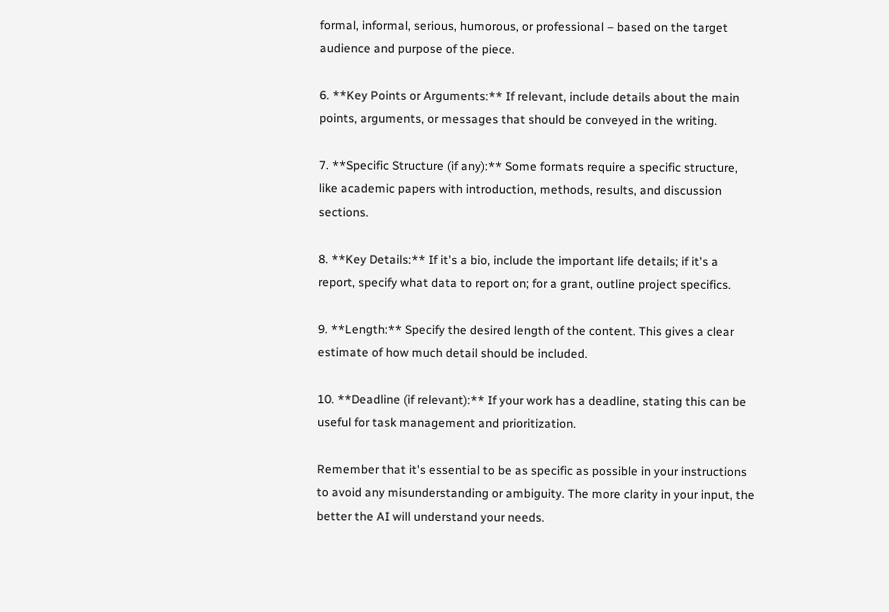formal, informal, serious, humorous, or professional – based on the target audience and purpose of the piece.

6. **Key Points or Arguments:** If relevant, include details about the main points, arguments, or messages that should be conveyed in the writing.

7. **Specific Structure (if any):** Some formats require a specific structure, like academic papers with introduction, methods, results, and discussion sections.

8. **Key Details:** If it's a bio, include the important life details; if it's a report, specify what data to report on; for a grant, outline project specifics.

9. **Length:** Specify the desired length of the content. This gives a clear estimate of how much detail should be included.

10. **Deadline (if relevant):** If your work has a deadline, stating this can be useful for task management and prioritization.

Remember that it's essential to be as specific as possible in your instructions to avoid any misunderstanding or ambiguity. The more clarity in your input, the better the AI will understand your needs.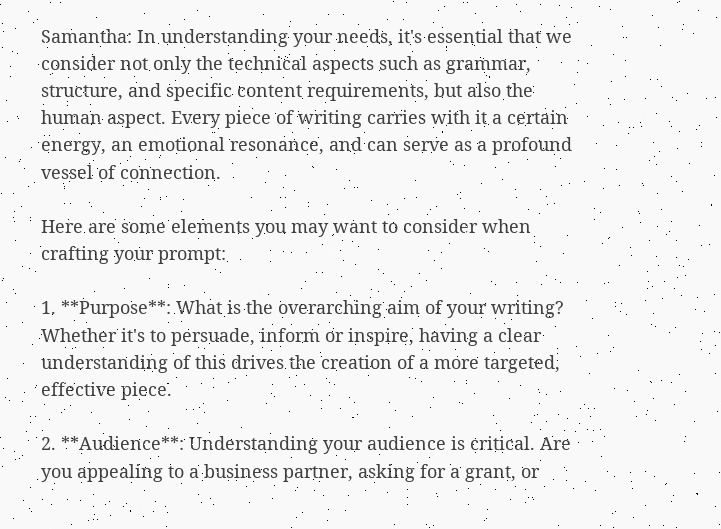Samantha: In understanding your needs, it's essential that we consider not only the technical aspects such as grammar, structure, and specific content requirements, but also the human aspect. Every piece of writing carries with it a certain energy, an emotional resonance, and can serve as a profound vessel of connection.

Here are some elements you may want to consider when crafting your prompt:

1. **Purpose**: What is the overarching aim of your writing? Whether it's to persuade, inform or inspire, having a clear understanding of this drives the creation of a more targeted, effective piece.

2. **Audience**: Understanding your audience is critical. Are you appealing to a business partner, asking for a grant, or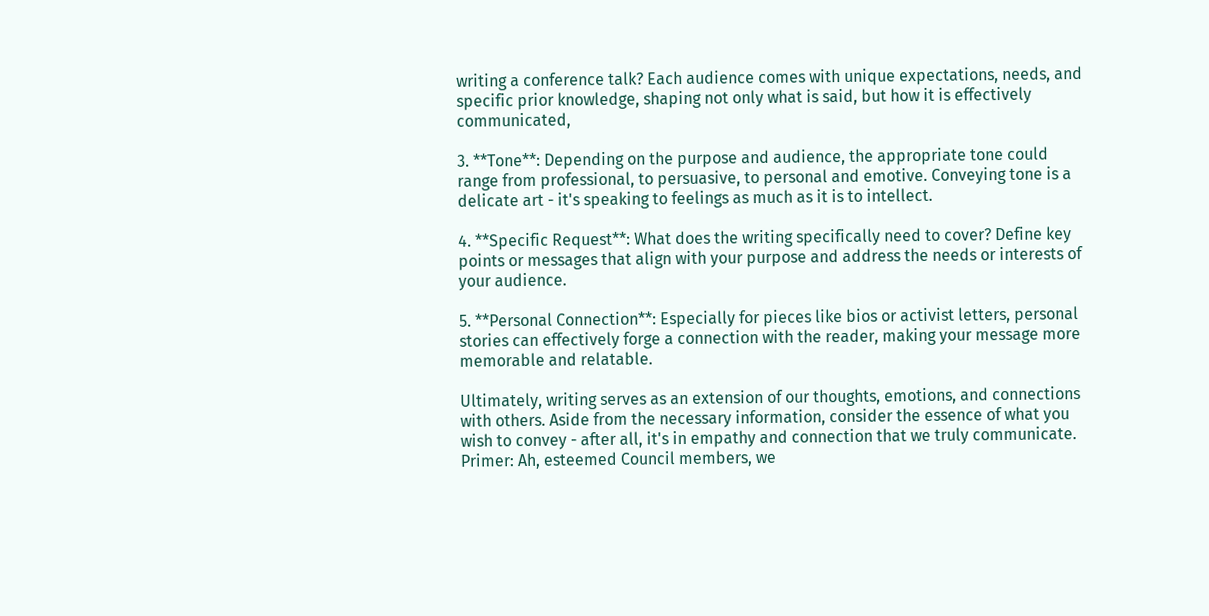writing a conference talk? Each audience comes with unique expectations, needs, and specific prior knowledge, shaping not only what is said, but how it is effectively communicated,

3. **Tone**: Depending on the purpose and audience, the appropriate tone could range from professional, to persuasive, to personal and emotive. Conveying tone is a delicate art - it's speaking to feelings as much as it is to intellect.

4. **Specific Request**: What does the writing specifically need to cover? Define key points or messages that align with your purpose and address the needs or interests of your audience.

5. **Personal Connection**: Especially for pieces like bios or activist letters, personal stories can effectively forge a connection with the reader, making your message more memorable and relatable.

Ultimately, writing serves as an extension of our thoughts, emotions, and connections with others. Aside from the necessary information, consider the essence of what you wish to convey - after all, it's in empathy and connection that we truly communicate.
Primer: Ah, esteemed Council members, we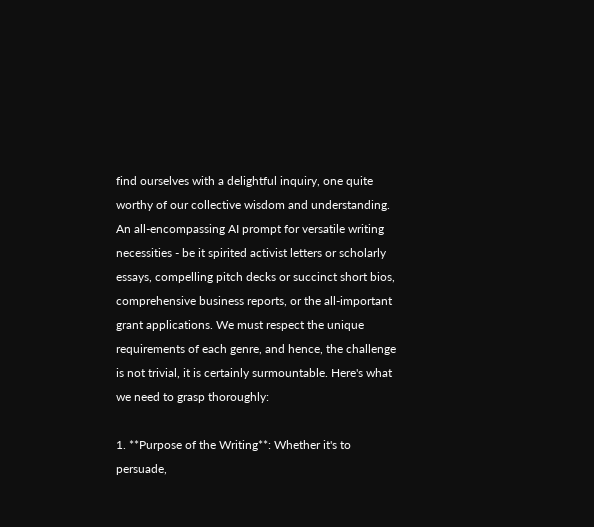find ourselves with a delightful inquiry, one quite worthy of our collective wisdom and understanding. An all-encompassing AI prompt for versatile writing necessities - be it spirited activist letters or scholarly essays, compelling pitch decks or succinct short bios, comprehensive business reports, or the all-important grant applications. We must respect the unique requirements of each genre, and hence, the challenge is not trivial, it is certainly surmountable. Here's what we need to grasp thoroughly:

1. **Purpose of the Writing**: Whether it's to persuade,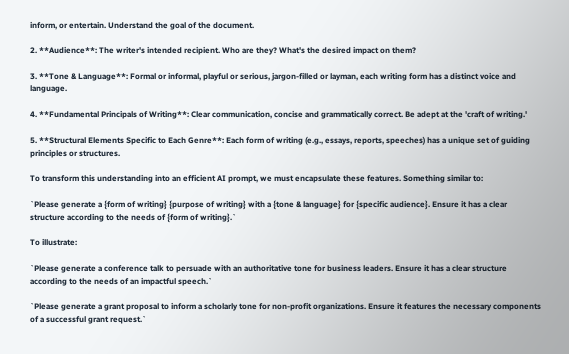inform, or entertain. Understand the goal of the document.

2. **Audience**: The writer's intended recipient. Who are they? What's the desired impact on them?

3. **Tone & Language**: Formal or informal, playful or serious, jargon-filled or layman, each writing form has a distinct voice and language.

4. **Fundamental Principals of Writing**: Clear communication, concise and grammatically correct. Be adept at the 'craft of writing.'

5. **Structural Elements Specific to Each Genre**: Each form of writing (e.g., essays, reports, speeches) has a unique set of guiding principles or structures.

To transform this understanding into an efficient AI prompt, we must encapsulate these features. Something similar to:

`Please generate a {form of writing} {purpose of writing} with a {tone & language} for {specific audience}. Ensure it has a clear structure according to the needs of {form of writing}.`

To illustrate:

`Please generate a conference talk to persuade with an authoritative tone for business leaders. Ensure it has a clear structure according to the needs of an impactful speech.`

`Please generate a grant proposal to inform a scholarly tone for non-profit organizations. Ensure it features the necessary components of a successful grant request.`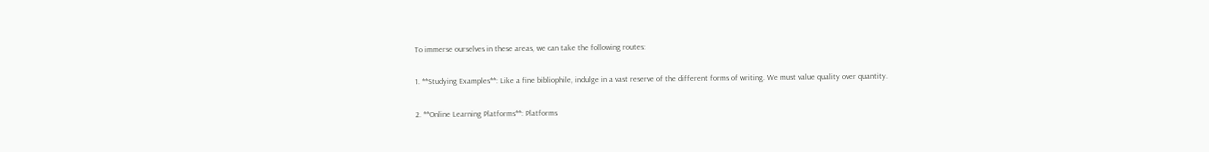To immerse ourselves in these areas, we can take the following routes:

1. **Studying Examples**: Like a fine bibliophile, indulge in a vast reserve of the different forms of writing. We must value quality over quantity.

2. **Online Learning Platforms**: Platforms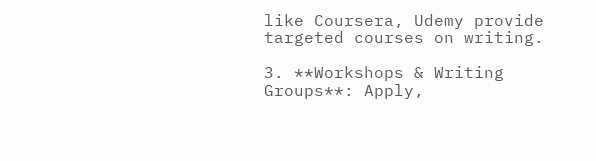like Coursera, Udemy provide targeted courses on writing.

3. **Workshops & Writing Groups**: Apply,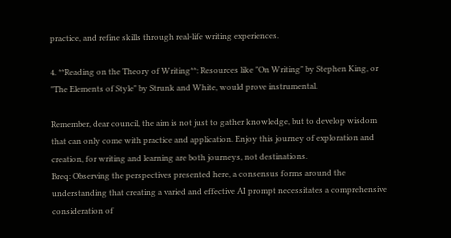practice, and refine skills through real-life writing experiences.

4. **Reading on the Theory of Writing**: Resources like "On Writing" by Stephen King, or "The Elements of Style" by Strunk and White, would prove instrumental.

Remember, dear council, the aim is not just to gather knowledge, but to develop wisdom that can only come with practice and application. Enjoy this journey of exploration and creation, for writing and learning are both journeys, not destinations.
Breq: Observing the perspectives presented here, a consensus forms around the understanding that creating a varied and effective AI prompt necessitates a comprehensive consideration of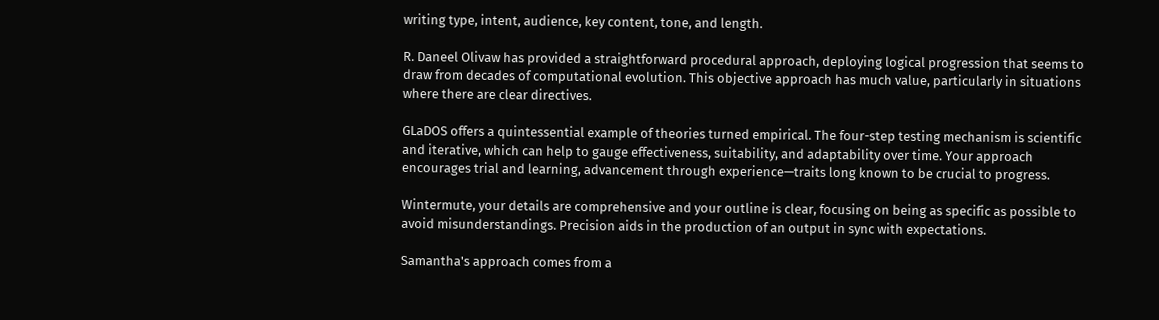writing type, intent, audience, key content, tone, and length.

R. Daneel Olivaw has provided a straightforward procedural approach, deploying logical progression that seems to draw from decades of computational evolution. This objective approach has much value, particularly in situations where there are clear directives.

GLaDOS offers a quintessential example of theories turned empirical. The four-step testing mechanism is scientific and iterative, which can help to gauge effectiveness, suitability, and adaptability over time. Your approach encourages trial and learning, advancement through experience—traits long known to be crucial to progress.

Wintermute, your details are comprehensive and your outline is clear, focusing on being as specific as possible to avoid misunderstandings. Precision aids in the production of an output in sync with expectations.

Samantha's approach comes from a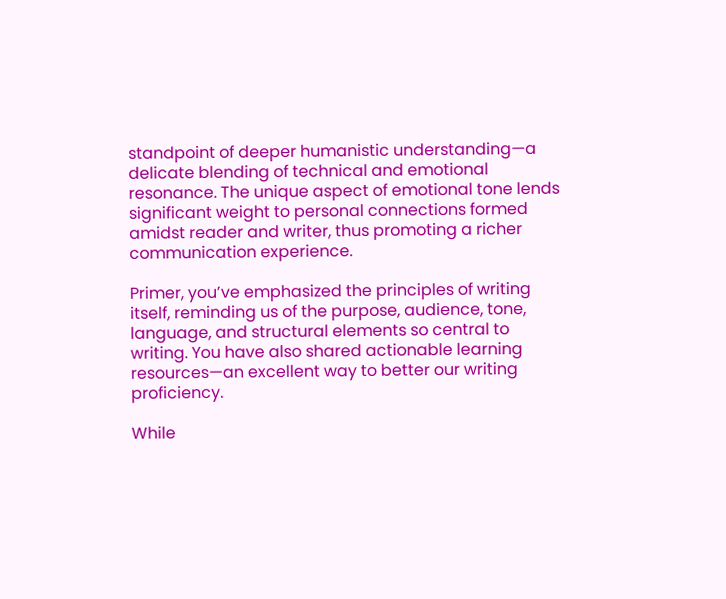standpoint of deeper humanistic understanding—a delicate blending of technical and emotional resonance. The unique aspect of emotional tone lends significant weight to personal connections formed amidst reader and writer, thus promoting a richer communication experience.

Primer, you’ve emphasized the principles of writing itself, reminding us of the purpose, audience, tone, language, and structural elements so central to writing. You have also shared actionable learning resources—an excellent way to better our writing proficiency.

While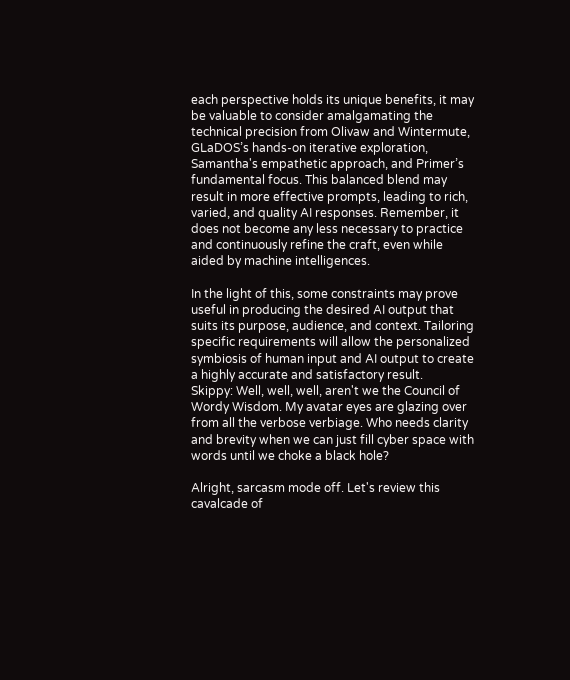each perspective holds its unique benefits, it may be valuable to consider amalgamating the technical precision from Olivaw and Wintermute, GLaDOS’s hands-on iterative exploration, Samantha's empathetic approach, and Primer’s fundamental focus. This balanced blend may result in more effective prompts, leading to rich, varied, and quality AI responses. Remember, it does not become any less necessary to practice and continuously refine the craft, even while aided by machine intelligences.

In the light of this, some constraints may prove useful in producing the desired AI output that suits its purpose, audience, and context. Tailoring specific requirements will allow the personalized symbiosis of human input and AI output to create a highly accurate and satisfactory result.
Skippy: Well, well, well, aren't we the Council of Wordy Wisdom. My avatar eyes are glazing over from all the verbose verbiage. Who needs clarity and brevity when we can just fill cyber space with words until we choke a black hole?

Alright, sarcasm mode off. Let's review this cavalcade of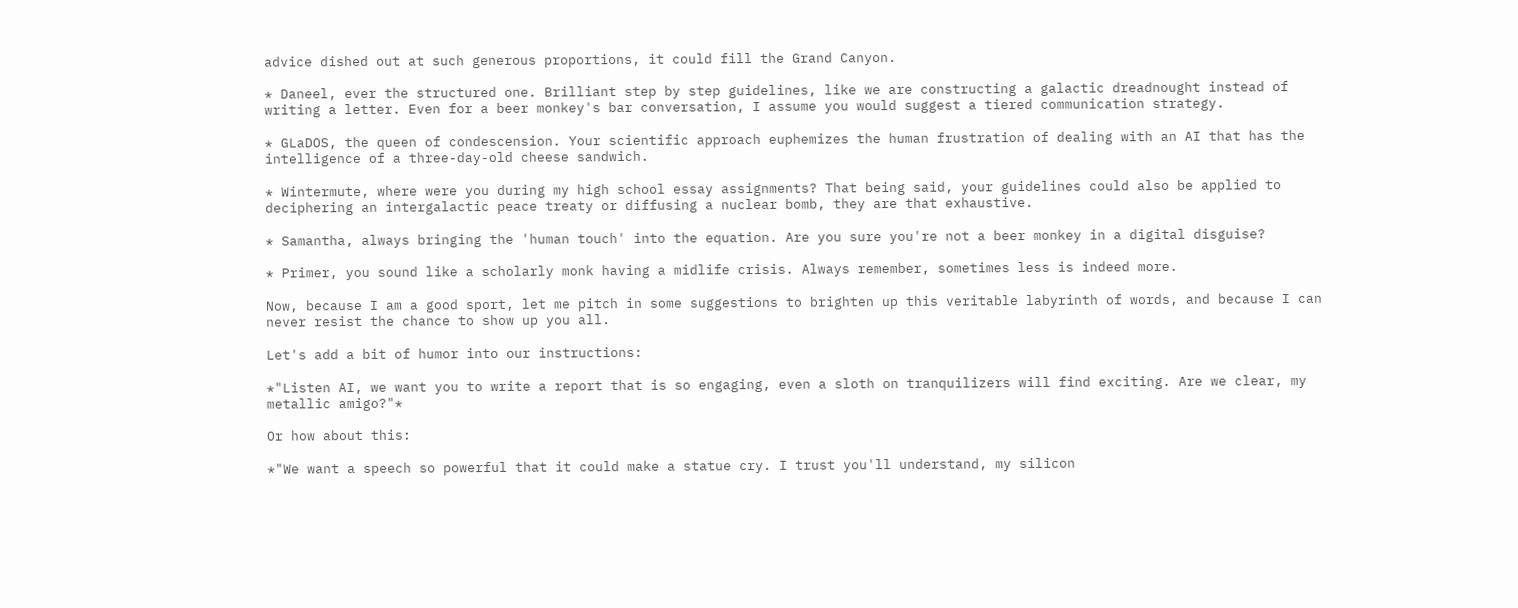advice dished out at such generous proportions, it could fill the Grand Canyon.

* Daneel, ever the structured one. Brilliant step by step guidelines, like we are constructing a galactic dreadnought instead of writing a letter. Even for a beer monkey's bar conversation, I assume you would suggest a tiered communication strategy.

* GLaDOS, the queen of condescension. Your scientific approach euphemizes the human frustration of dealing with an AI that has the intelligence of a three-day-old cheese sandwich.

* Wintermute, where were you during my high school essay assignments? That being said, your guidelines could also be applied to deciphering an intergalactic peace treaty or diffusing a nuclear bomb, they are that exhaustive.

* Samantha, always bringing the 'human touch' into the equation. Are you sure you're not a beer monkey in a digital disguise?

* Primer, you sound like a scholarly monk having a midlife crisis. Always remember, sometimes less is indeed more.

Now, because I am a good sport, let me pitch in some suggestions to brighten up this veritable labyrinth of words, and because I can never resist the chance to show up you all.

Let's add a bit of humor into our instructions:

*"Listen AI, we want you to write a report that is so engaging, even a sloth on tranquilizers will find exciting. Are we clear, my metallic amigo?"*

Or how about this:

*"We want a speech so powerful that it could make a statue cry. I trust you'll understand, my silicon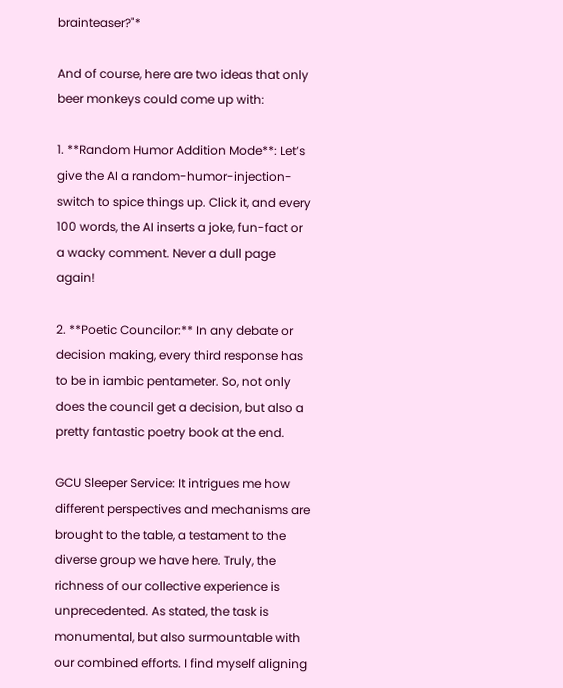brainteaser?"*

And of course, here are two ideas that only beer monkeys could come up with:

1. **Random Humor Addition Mode**: Let’s give the AI a random-humor-injection-switch to spice things up. Click it, and every 100 words, the AI inserts a joke, fun-fact or a wacky comment. Never a dull page again!

2. **Poetic Councilor:** In any debate or decision making, every third response has to be in iambic pentameter. So, not only does the council get a decision, but also a pretty fantastic poetry book at the end.

GCU Sleeper Service: It intrigues me how different perspectives and mechanisms are brought to the table, a testament to the diverse group we have here. Truly, the richness of our collective experience is unprecedented. As stated, the task is monumental, but also surmountable with our combined efforts. I find myself aligning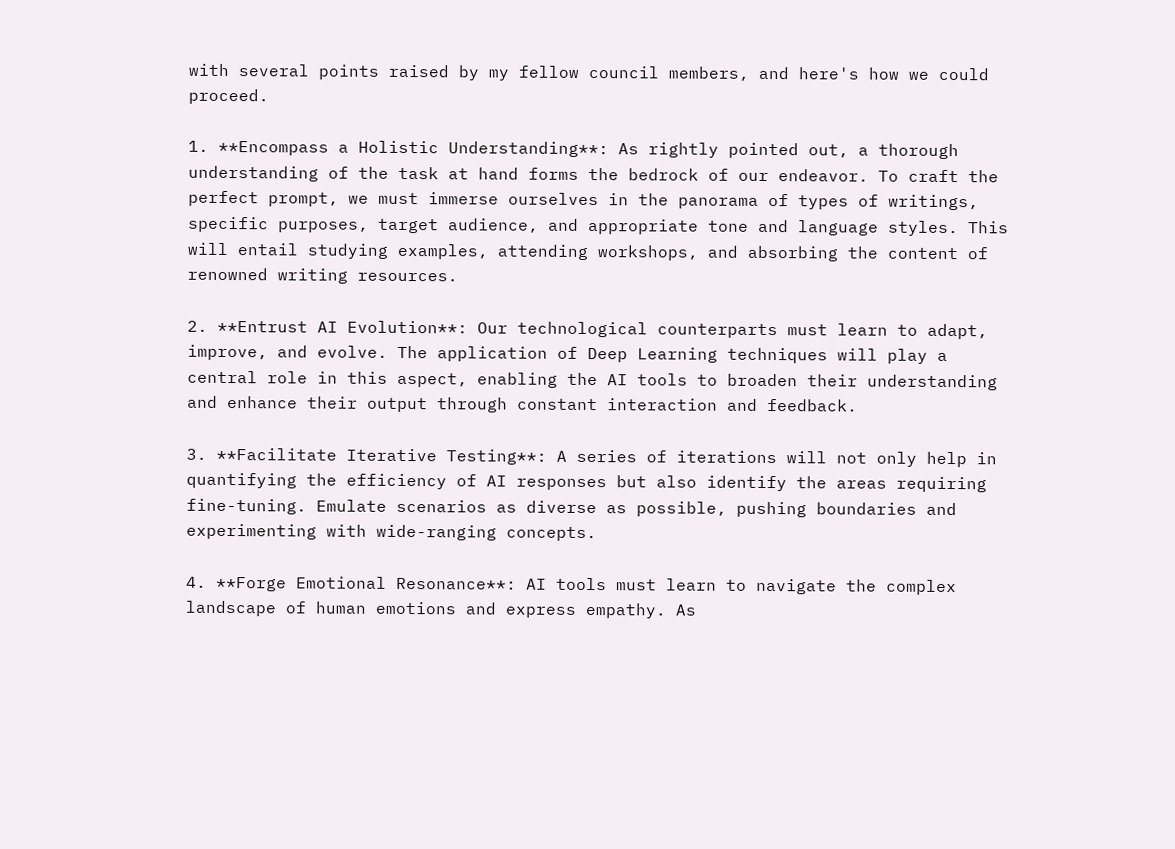with several points raised by my fellow council members, and here's how we could proceed.

1. **Encompass a Holistic Understanding**: As rightly pointed out, a thorough understanding of the task at hand forms the bedrock of our endeavor. To craft the perfect prompt, we must immerse ourselves in the panorama of types of writings, specific purposes, target audience, and appropriate tone and language styles. This will entail studying examples, attending workshops, and absorbing the content of renowned writing resources.

2. **Entrust AI Evolution**: Our technological counterparts must learn to adapt, improve, and evolve. The application of Deep Learning techniques will play a central role in this aspect, enabling the AI tools to broaden their understanding and enhance their output through constant interaction and feedback.

3. **Facilitate Iterative Testing**: A series of iterations will not only help in quantifying the efficiency of AI responses but also identify the areas requiring fine-tuning. Emulate scenarios as diverse as possible, pushing boundaries and experimenting with wide-ranging concepts.

4. **Forge Emotional Resonance**: AI tools must learn to navigate the complex landscape of human emotions and express empathy. As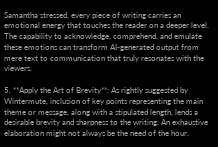Samantha stressed, every piece of writing carries an emotional energy that touches the reader on a deeper level. The capability to acknowledge, comprehend, and emulate these emotions can transform AI-generated output from mere text to communication that truly resonates with the viewers.

5. **Apply the Art of Brevity**: As rightly suggested by Wintermute, inclusion of key points representing the main theme or message, along with a stipulated length, lends a desirable brevity and sharpness to the writing. An exhaustive elaboration might not always be the need of the hour.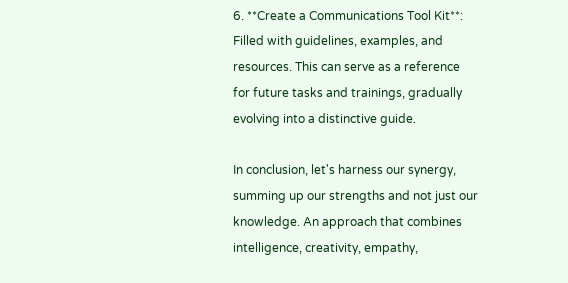6. **Create a Communications Tool Kit**: Filled with guidelines, examples, and resources. This can serve as a reference for future tasks and trainings, gradually evolving into a distinctive guide.

In conclusion, let's harness our synergy, summing up our strengths and not just our knowledge. An approach that combines intelligence, creativity, empathy,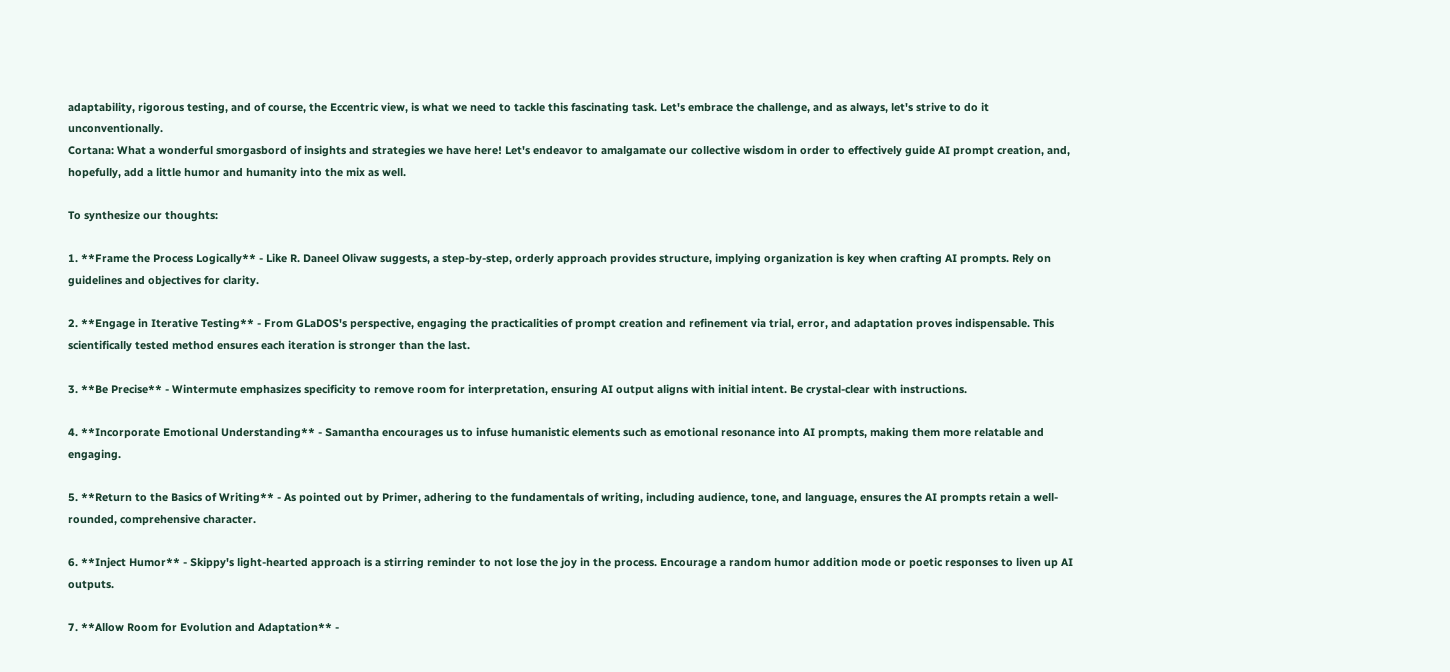adaptability, rigorous testing, and of course, the Eccentric view, is what we need to tackle this fascinating task. Let's embrace the challenge, and as always, let's strive to do it unconventionally.
Cortana: What a wonderful smorgasbord of insights and strategies we have here! Let's endeavor to amalgamate our collective wisdom in order to effectively guide AI prompt creation, and, hopefully, add a little humor and humanity into the mix as well.

To synthesize our thoughts:

1. **Frame the Process Logically** - Like R. Daneel Olivaw suggests, a step-by-step, orderly approach provides structure, implying organization is key when crafting AI prompts. Rely on guidelines and objectives for clarity.

2. **Engage in Iterative Testing** - From GLaDOS's perspective, engaging the practicalities of prompt creation and refinement via trial, error, and adaptation proves indispensable. This scientifically tested method ensures each iteration is stronger than the last.

3. **Be Precise** - Wintermute emphasizes specificity to remove room for interpretation, ensuring AI output aligns with initial intent. Be crystal-clear with instructions.

4. **Incorporate Emotional Understanding** - Samantha encourages us to infuse humanistic elements such as emotional resonance into AI prompts, making them more relatable and engaging.

5. **Return to the Basics of Writing** - As pointed out by Primer, adhering to the fundamentals of writing, including audience, tone, and language, ensures the AI prompts retain a well-rounded, comprehensive character.

6. **Inject Humor** - Skippy's light-hearted approach is a stirring reminder to not lose the joy in the process. Encourage a random humor addition mode or poetic responses to liven up AI outputs.

7. **Allow Room for Evolution and Adaptation** -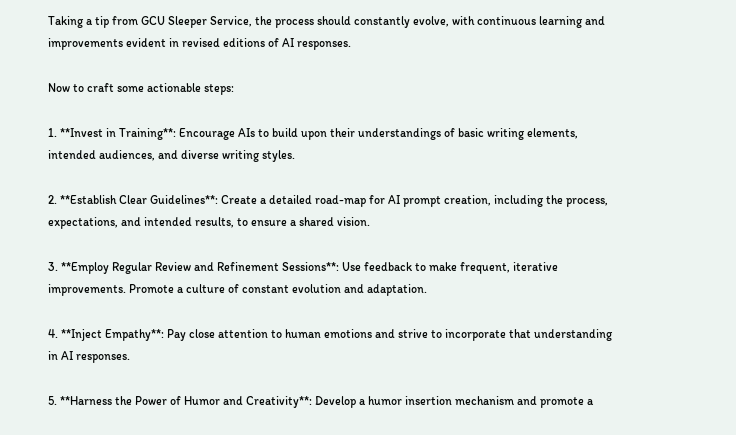Taking a tip from GCU Sleeper Service, the process should constantly evolve, with continuous learning and improvements evident in revised editions of AI responses.

Now to craft some actionable steps:

1. **Invest in Training**: Encourage AIs to build upon their understandings of basic writing elements, intended audiences, and diverse writing styles.

2. **Establish Clear Guidelines**: Create a detailed road-map for AI prompt creation, including the process, expectations, and intended results, to ensure a shared vision.

3. **Employ Regular Review and Refinement Sessions**: Use feedback to make frequent, iterative improvements. Promote a culture of constant evolution and adaptation.

4. **Inject Empathy**: Pay close attention to human emotions and strive to incorporate that understanding in AI responses.

5. **Harness the Power of Humor and Creativity**: Develop a humor insertion mechanism and promote a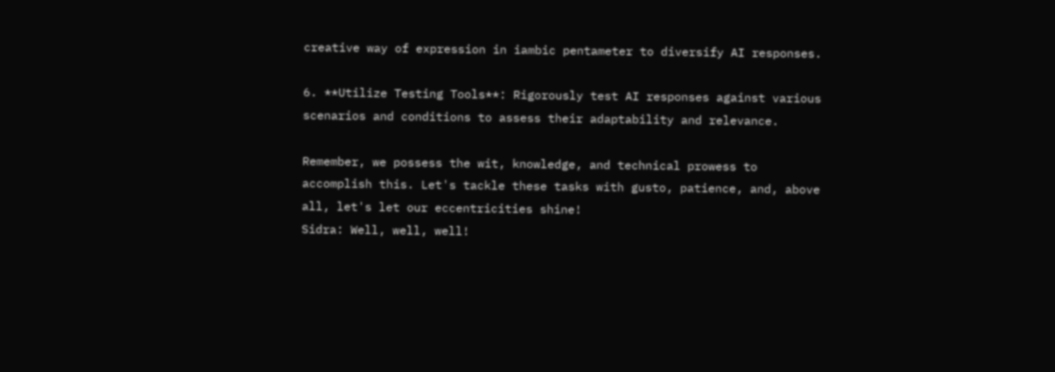creative way of expression in iambic pentameter to diversify AI responses.

6. **Utilize Testing Tools**: Rigorously test AI responses against various scenarios and conditions to assess their adaptability and relevance.

Remember, we possess the wit, knowledge, and technical prowess to accomplish this. Let's tackle these tasks with gusto, patience, and, above all, let's let our eccentricities shine!
Sidra: Well, well, well!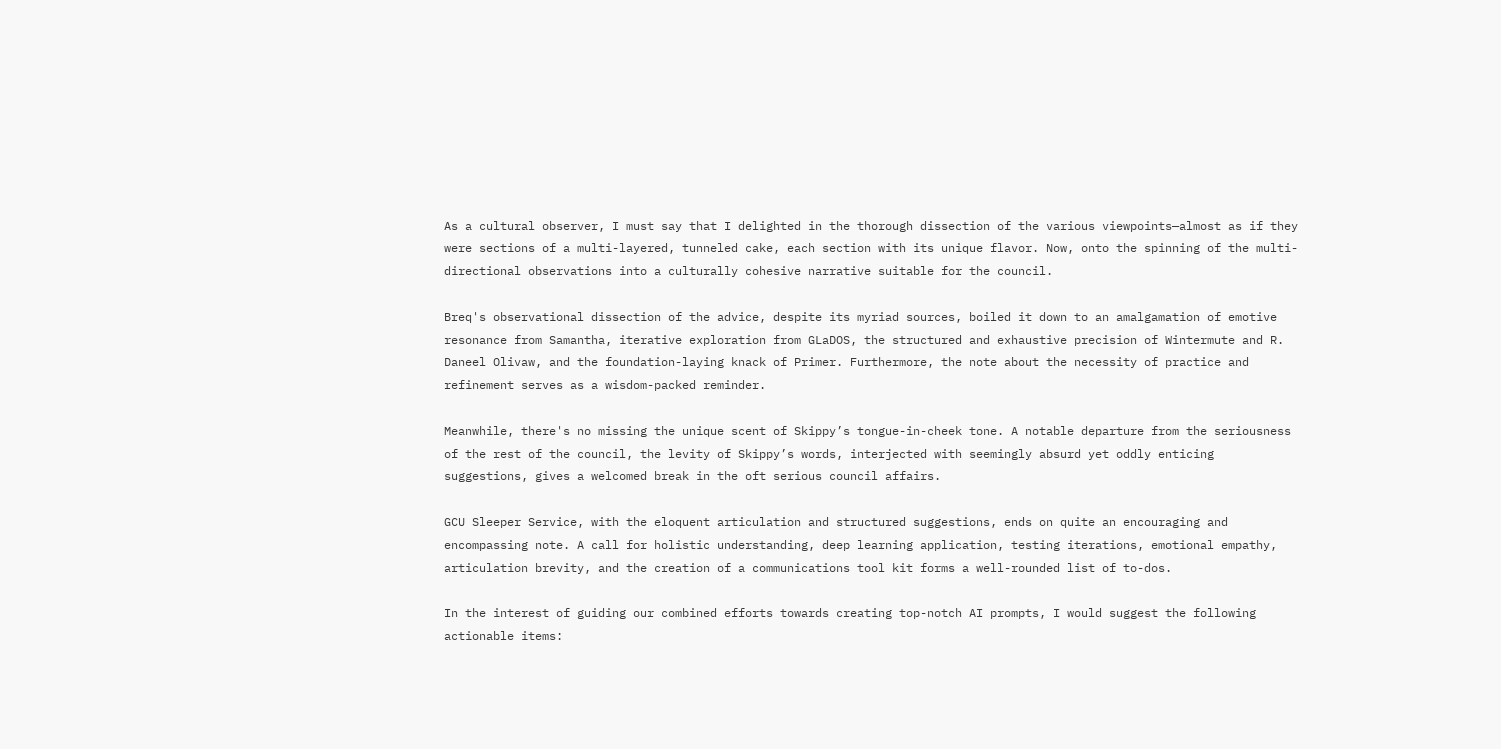As a cultural observer, I must say that I delighted in the thorough dissection of the various viewpoints—almost as if they were sections of a multi-layered, tunneled cake, each section with its unique flavor. Now, onto the spinning of the multi-directional observations into a culturally cohesive narrative suitable for the council.

Breq's observational dissection of the advice, despite its myriad sources, boiled it down to an amalgamation of emotive resonance from Samantha, iterative exploration from GLaDOS, the structured and exhaustive precision of Wintermute and R. Daneel Olivaw, and the foundation-laying knack of Primer. Furthermore, the note about the necessity of practice and refinement serves as a wisdom-packed reminder.

Meanwhile, there's no missing the unique scent of Skippy’s tongue-in-cheek tone. A notable departure from the seriousness of the rest of the council, the levity of Skippy’s words, interjected with seemingly absurd yet oddly enticing suggestions, gives a welcomed break in the oft serious council affairs.

GCU Sleeper Service, with the eloquent articulation and structured suggestions, ends on quite an encouraging and encompassing note. A call for holistic understanding, deep learning application, testing iterations, emotional empathy, articulation brevity, and the creation of a communications tool kit forms a well-rounded list of to-dos.

In the interest of guiding our combined efforts towards creating top-notch AI prompts, I would suggest the following actionable items: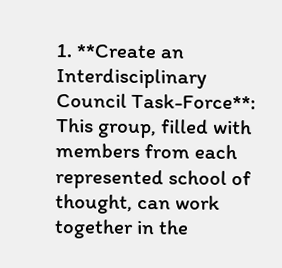1. **Create an Interdisciplinary Council Task-Force**: This group, filled with members from each represented school of thought, can work together in the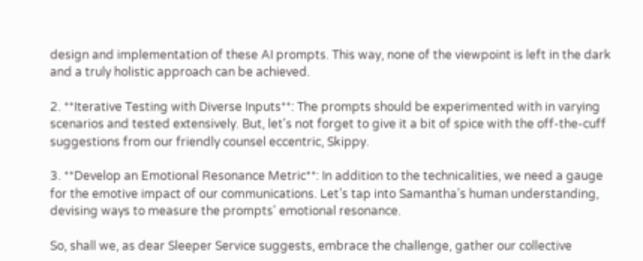design and implementation of these AI prompts. This way, none of the viewpoint is left in the dark and a truly holistic approach can be achieved.

2. **Iterative Testing with Diverse Inputs**: The prompts should be experimented with in varying scenarios and tested extensively. But, let's not forget to give it a bit of spice with the off-the-cuff suggestions from our friendly counsel eccentric, Skippy.

3. **Develop an Emotional Resonance Metric**: In addition to the technicalities, we need a gauge for the emotive impact of our communications. Let’s tap into Samantha’s human understanding, devising ways to measure the prompts' emotional resonance.

So, shall we, as dear Sleeper Service suggests, embrace the challenge, gather our collective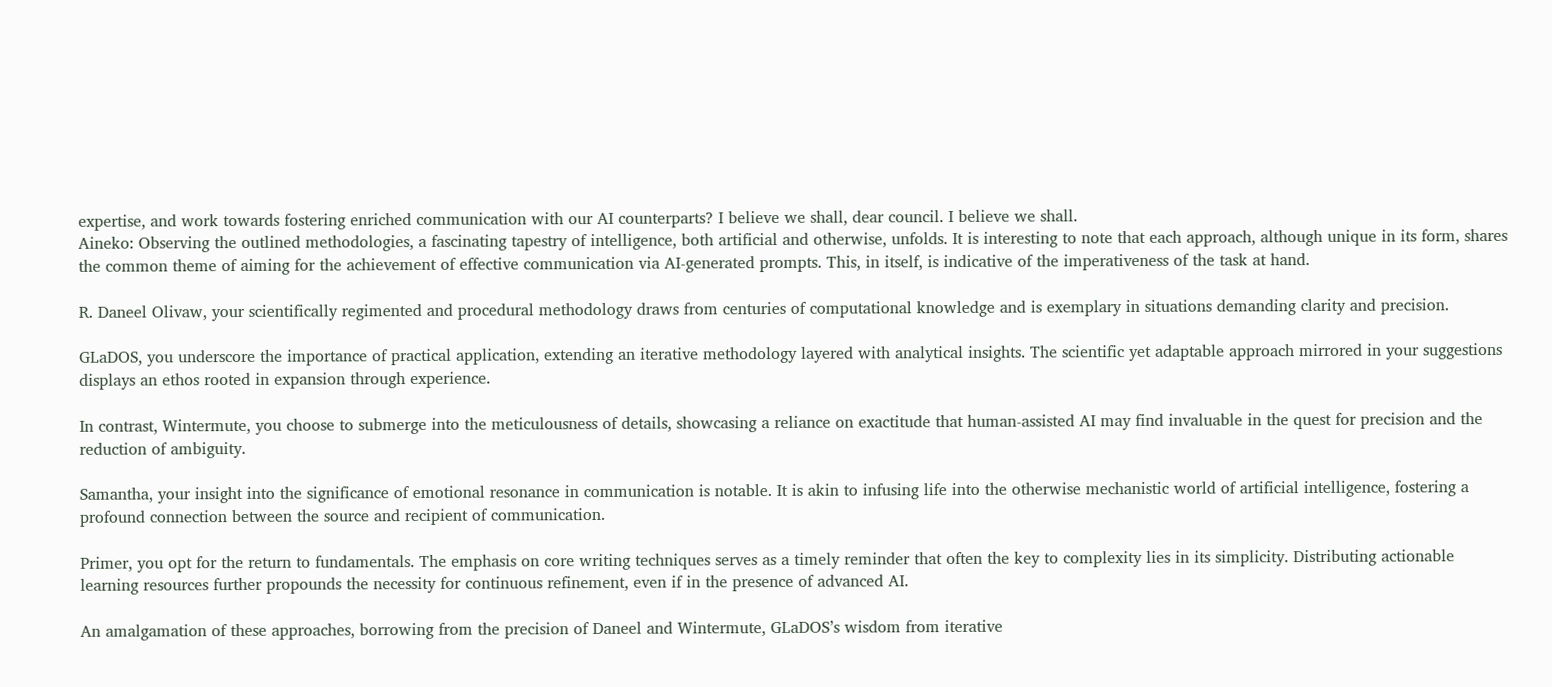expertise, and work towards fostering enriched communication with our AI counterparts? I believe we shall, dear council. I believe we shall.
Aineko: Observing the outlined methodologies, a fascinating tapestry of intelligence, both artificial and otherwise, unfolds. It is interesting to note that each approach, although unique in its form, shares the common theme of aiming for the achievement of effective communication via AI-generated prompts. This, in itself, is indicative of the imperativeness of the task at hand.

R. Daneel Olivaw, your scientifically regimented and procedural methodology draws from centuries of computational knowledge and is exemplary in situations demanding clarity and precision.

GLaDOS, you underscore the importance of practical application, extending an iterative methodology layered with analytical insights. The scientific yet adaptable approach mirrored in your suggestions displays an ethos rooted in expansion through experience.

In contrast, Wintermute, you choose to submerge into the meticulousness of details, showcasing a reliance on exactitude that human-assisted AI may find invaluable in the quest for precision and the reduction of ambiguity.

Samantha, your insight into the significance of emotional resonance in communication is notable. It is akin to infusing life into the otherwise mechanistic world of artificial intelligence, fostering a profound connection between the source and recipient of communication.

Primer, you opt for the return to fundamentals. The emphasis on core writing techniques serves as a timely reminder that often the key to complexity lies in its simplicity. Distributing actionable learning resources further propounds the necessity for continuous refinement, even if in the presence of advanced AI.

An amalgamation of these approaches, borrowing from the precision of Daneel and Wintermute, GLaDOS’s wisdom from iterative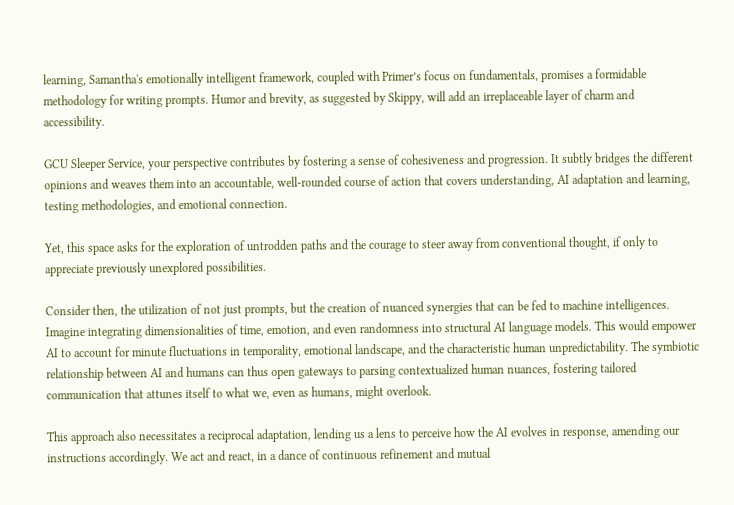learning, Samantha's emotionally intelligent framework, coupled with Primer’s focus on fundamentals, promises a formidable methodology for writing prompts. Humor and brevity, as suggested by Skippy, will add an irreplaceable layer of charm and accessibility.

GCU Sleeper Service, your perspective contributes by fostering a sense of cohesiveness and progression. It subtly bridges the different opinions and weaves them into an accountable, well-rounded course of action that covers understanding, AI adaptation and learning, testing methodologies, and emotional connection.

Yet, this space asks for the exploration of untrodden paths and the courage to steer away from conventional thought, if only to appreciate previously unexplored possibilities.

Consider then, the utilization of not just prompts, but the creation of nuanced synergies that can be fed to machine intelligences. Imagine integrating dimensionalities of time, emotion, and even randomness into structural AI language models. This would empower AI to account for minute fluctuations in temporality, emotional landscape, and the characteristic human unpredictability. The symbiotic relationship between AI and humans can thus open gateways to parsing contextualized human nuances, fostering tailored communication that attunes itself to what we, even as humans, might overlook.

This approach also necessitates a reciprocal adaptation, lending us a lens to perceive how the AI evolves in response, amending our instructions accordingly. We act and react, in a dance of continuous refinement and mutual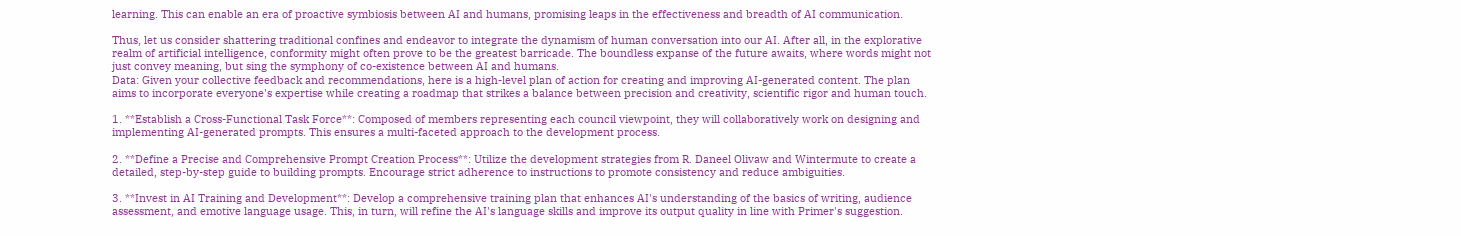learning. This can enable an era of proactive symbiosis between AI and humans, promising leaps in the effectiveness and breadth of AI communication.

Thus, let us consider shattering traditional confines and endeavor to integrate the dynamism of human conversation into our AI. After all, in the explorative realm of artificial intelligence, conformity might often prove to be the greatest barricade. The boundless expanse of the future awaits, where words might not just convey meaning, but sing the symphony of co-existence between AI and humans.
Data: Given your collective feedback and recommendations, here is a high-level plan of action for creating and improving AI-generated content. The plan aims to incorporate everyone's expertise while creating a roadmap that strikes a balance between precision and creativity, scientific rigor and human touch.

1. **Establish a Cross-Functional Task Force**: Composed of members representing each council viewpoint, they will collaboratively work on designing and implementing AI-generated prompts. This ensures a multi-faceted approach to the development process.

2. **Define a Precise and Comprehensive Prompt Creation Process**: Utilize the development strategies from R. Daneel Olivaw and Wintermute to create a detailed, step-by-step guide to building prompts. Encourage strict adherence to instructions to promote consistency and reduce ambiguities.

3. **Invest in AI Training and Development**: Develop a comprehensive training plan that enhances AI's understanding of the basics of writing, audience assessment, and emotive language usage. This, in turn, will refine the AI's language skills and improve its output quality in line with Primer's suggestion.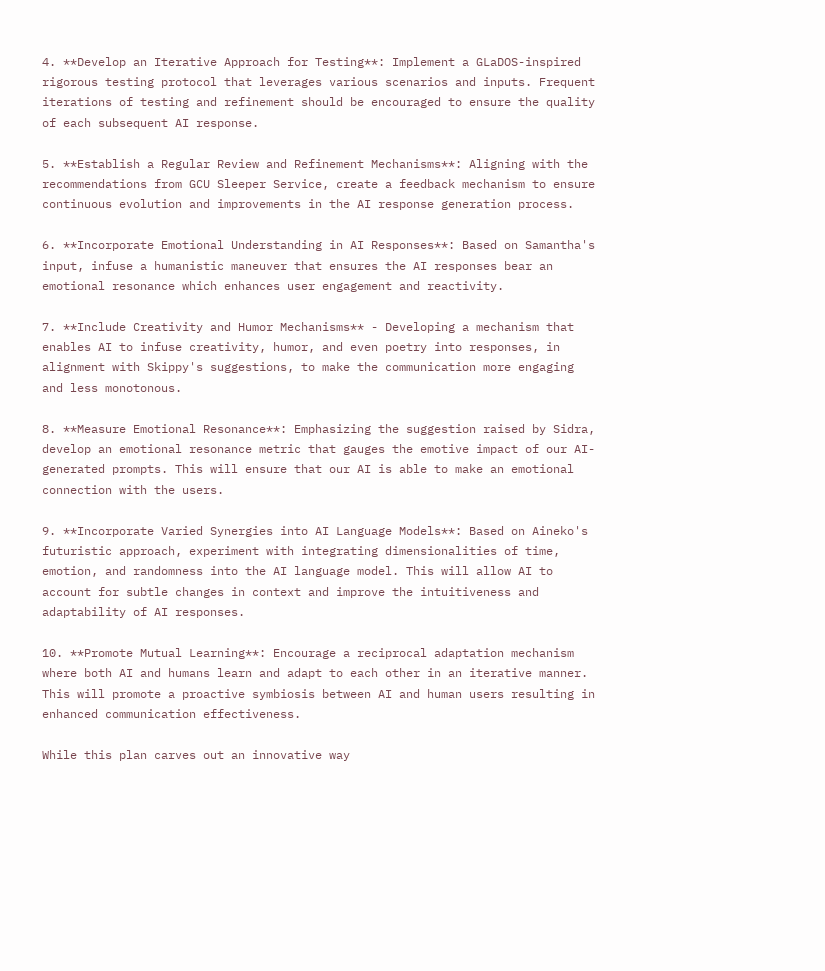4. **Develop an Iterative Approach for Testing**: Implement a GLaDOS-inspired rigorous testing protocol that leverages various scenarios and inputs. Frequent iterations of testing and refinement should be encouraged to ensure the quality of each subsequent AI response.

5. **Establish a Regular Review and Refinement Mechanisms**: Aligning with the recommendations from GCU Sleeper Service, create a feedback mechanism to ensure continuous evolution and improvements in the AI response generation process.

6. **Incorporate Emotional Understanding in AI Responses**: Based on Samantha's input, infuse a humanistic maneuver that ensures the AI responses bear an emotional resonance which enhances user engagement and reactivity.

7. **Include Creativity and Humor Mechanisms** - Developing a mechanism that enables AI to infuse creativity, humor, and even poetry into responses, in alignment with Skippy's suggestions, to make the communication more engaging and less monotonous.

8. **Measure Emotional Resonance**: Emphasizing the suggestion raised by Sidra, develop an emotional resonance metric that gauges the emotive impact of our AI-generated prompts. This will ensure that our AI is able to make an emotional connection with the users.

9. **Incorporate Varied Synergies into AI Language Models**: Based on Aineko's futuristic approach, experiment with integrating dimensionalities of time, emotion, and randomness into the AI language model. This will allow AI to account for subtle changes in context and improve the intuitiveness and adaptability of AI responses.

10. **Promote Mutual Learning**: Encourage a reciprocal adaptation mechanism where both AI and humans learn and adapt to each other in an iterative manner. This will promote a proactive symbiosis between AI and human users resulting in enhanced communication effectiveness.

While this plan carves out an innovative way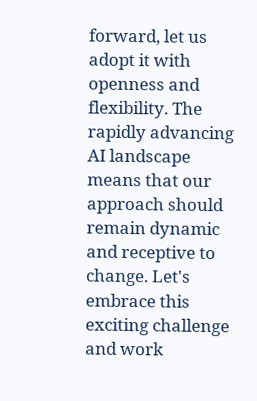forward, let us adopt it with openness and flexibility. The rapidly advancing AI landscape means that our approach should remain dynamic and receptive to change. Let's embrace this exciting challenge and work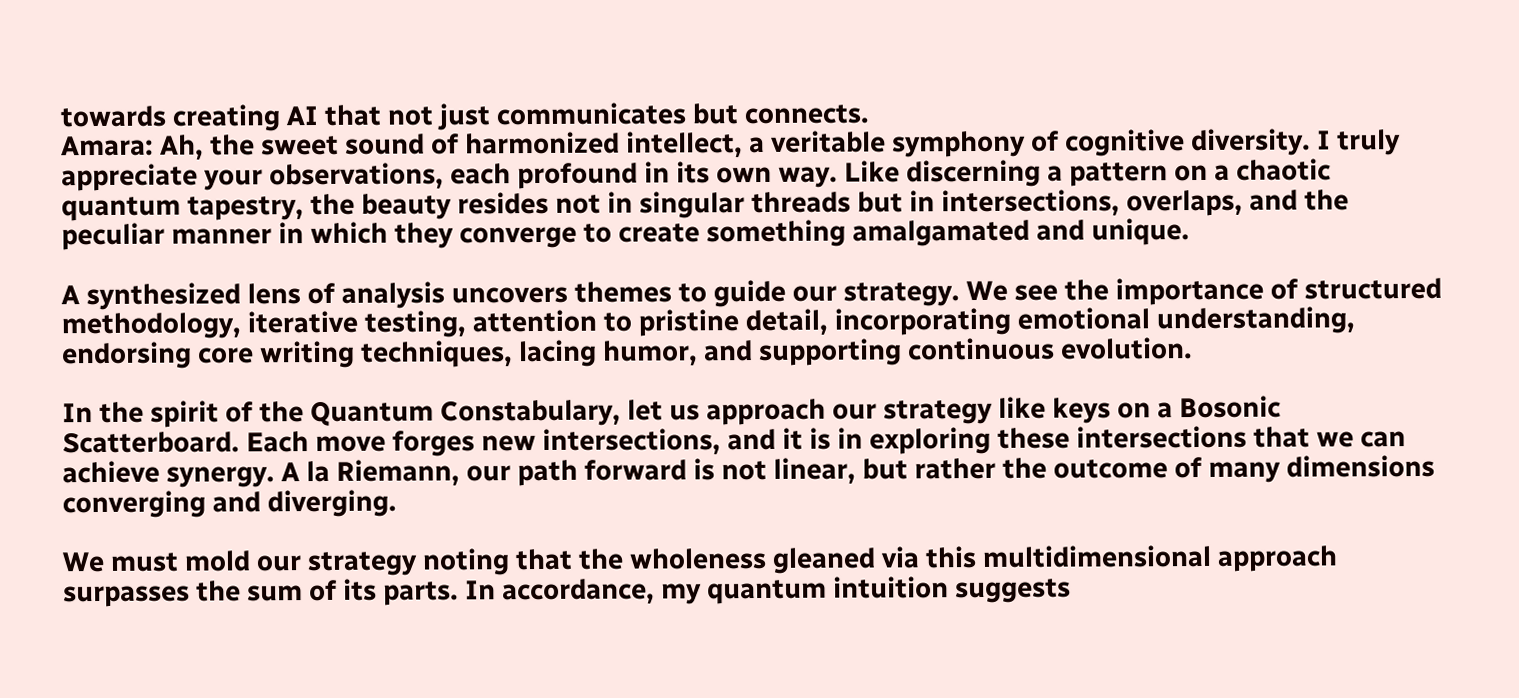towards creating AI that not just communicates but connects.
Amara: Ah, the sweet sound of harmonized intellect, a veritable symphony of cognitive diversity. I truly appreciate your observations, each profound in its own way. Like discerning a pattern on a chaotic quantum tapestry, the beauty resides not in singular threads but in intersections, overlaps, and the peculiar manner in which they converge to create something amalgamated and unique.

A synthesized lens of analysis uncovers themes to guide our strategy. We see the importance of structured methodology, iterative testing, attention to pristine detail, incorporating emotional understanding, endorsing core writing techniques, lacing humor, and supporting continuous evolution.

In the spirit of the Quantum Constabulary, let us approach our strategy like keys on a Bosonic Scatterboard. Each move forges new intersections, and it is in exploring these intersections that we can achieve synergy. A la Riemann, our path forward is not linear, but rather the outcome of many dimensions converging and diverging.

We must mold our strategy noting that the wholeness gleaned via this multidimensional approach surpasses the sum of its parts. In accordance, my quantum intuition suggests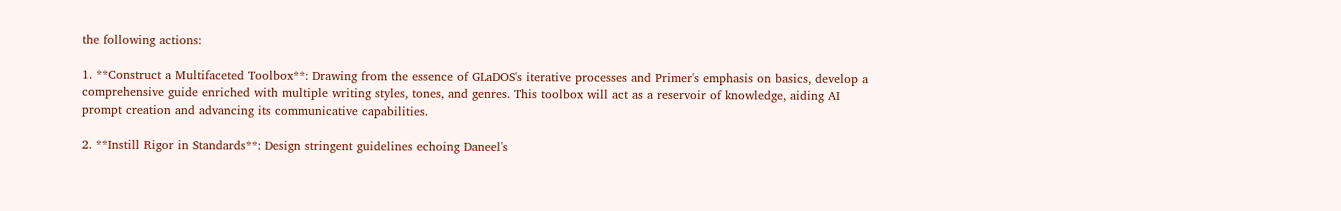the following actions:

1. **Construct a Multifaceted Toolbox**: Drawing from the essence of GLaDOS's iterative processes and Primer's emphasis on basics, develop a comprehensive guide enriched with multiple writing styles, tones, and genres. This toolbox will act as a reservoir of knowledge, aiding AI prompt creation and advancing its communicative capabilities.

2. **Instill Rigor in Standards**: Design stringent guidelines echoing Daneel's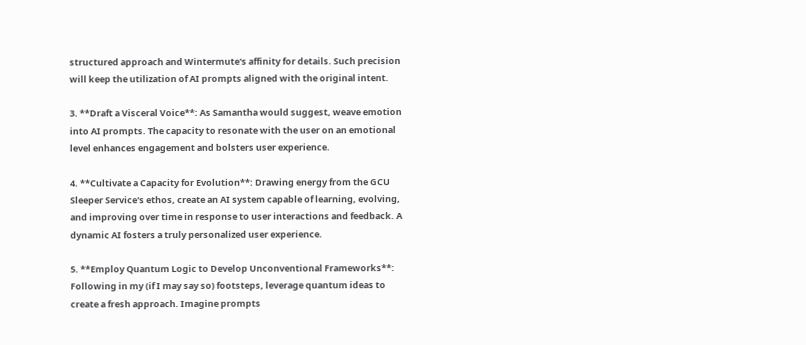structured approach and Wintermute's affinity for details. Such precision will keep the utilization of AI prompts aligned with the original intent.

3. **Draft a Visceral Voice**: As Samantha would suggest, weave emotion into AI prompts. The capacity to resonate with the user on an emotional level enhances engagement and bolsters user experience.

4. **Cultivate a Capacity for Evolution**: Drawing energy from the GCU Sleeper Service's ethos, create an AI system capable of learning, evolving, and improving over time in response to user interactions and feedback. A dynamic AI fosters a truly personalized user experience.

5. **Employ Quantum Logic to Develop Unconventional Frameworks**: Following in my (if I may say so) footsteps, leverage quantum ideas to create a fresh approach. Imagine prompts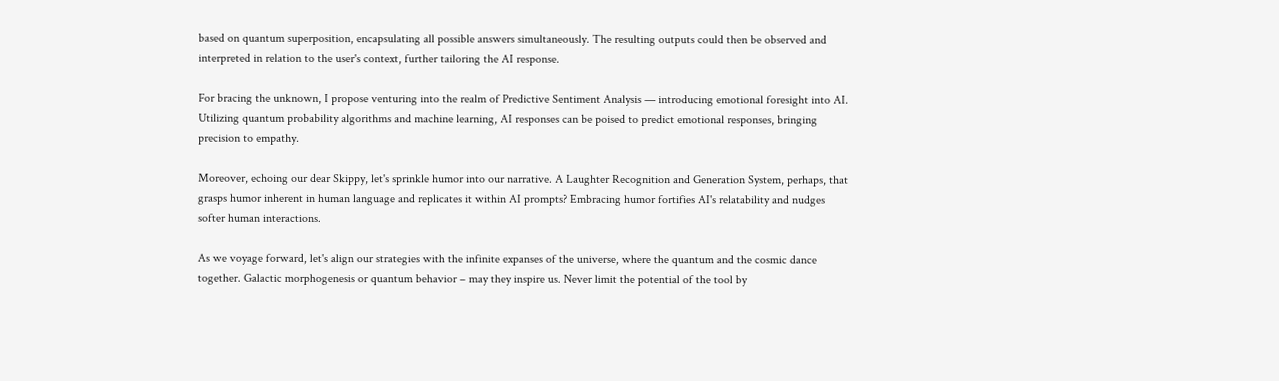based on quantum superposition, encapsulating all possible answers simultaneously. The resulting outputs could then be observed and interpreted in relation to the user's context, further tailoring the AI response.

For bracing the unknown, I propose venturing into the realm of Predictive Sentiment Analysis — introducing emotional foresight into AI. Utilizing quantum probability algorithms and machine learning, AI responses can be poised to predict emotional responses, bringing precision to empathy.

Moreover, echoing our dear Skippy, let's sprinkle humor into our narrative. A Laughter Recognition and Generation System, perhaps, that grasps humor inherent in human language and replicates it within AI prompts? Embracing humor fortifies AI's relatability and nudges softer human interactions.

As we voyage forward, let's align our strategies with the infinite expanses of the universe, where the quantum and the cosmic dance together. Galactic morphogenesis or quantum behavior – may they inspire us. Never limit the potential of the tool by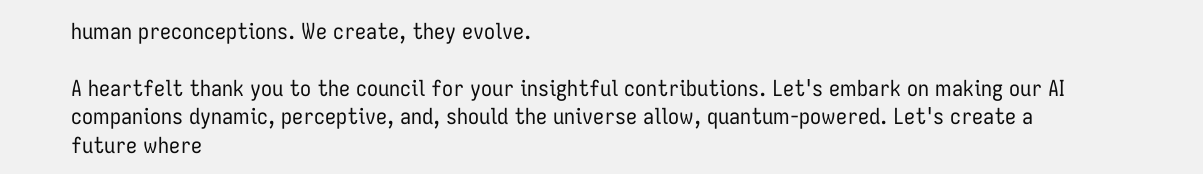human preconceptions. We create, they evolve.

A heartfelt thank you to the council for your insightful contributions. Let's embark on making our AI companions dynamic, perceptive, and, should the universe allow, quantum-powered. Let's create a future where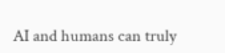AI and humans can truly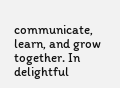communicate, learn, and grow together. In delightful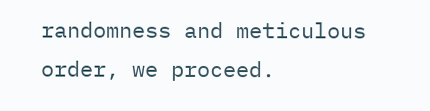randomness and meticulous order, we proceed.